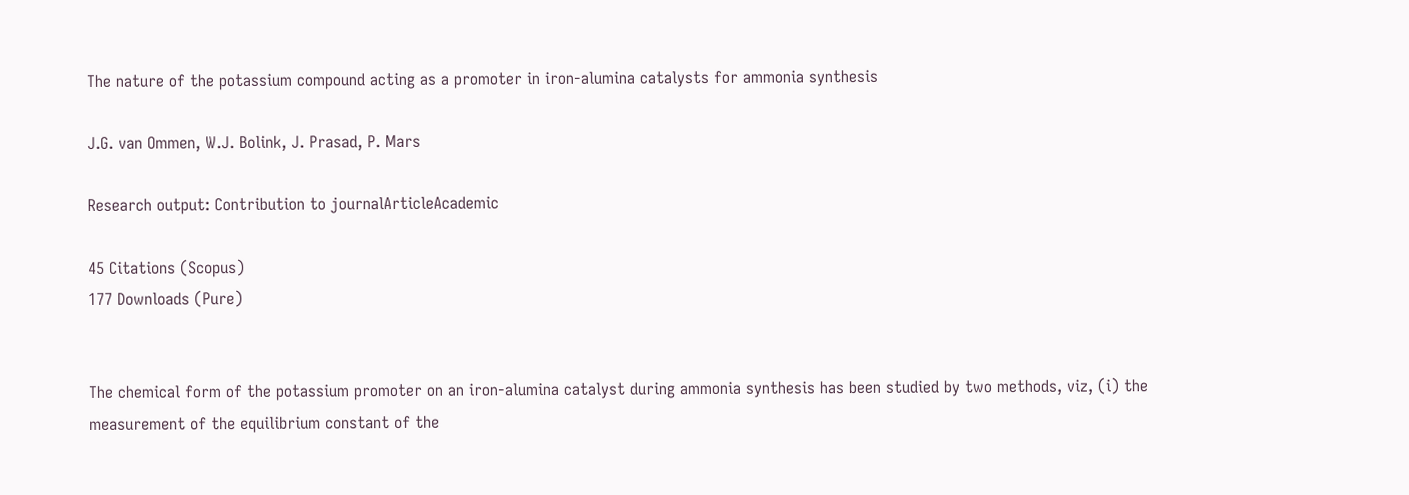The nature of the potassium compound acting as a promoter in iron-alumina catalysts for ammonia synthesis

J.G. van Ommen, W.J. Bolink, J. Prasad, P. Mars

Research output: Contribution to journalArticleAcademic

45 Citations (Scopus)
177 Downloads (Pure)


The chemical form of the potassium promoter on an iron-alumina catalyst during ammonia synthesis has been studied by two methods, viz, (i) the measurement of the equilibrium constant of the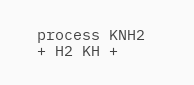process KNH2 + H2 KH +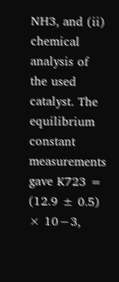NH3, and (ii) chemical analysis of the used catalyst. The equilibrium constant measurements gave K723 = (12.9 ± 0.5) × 10−3,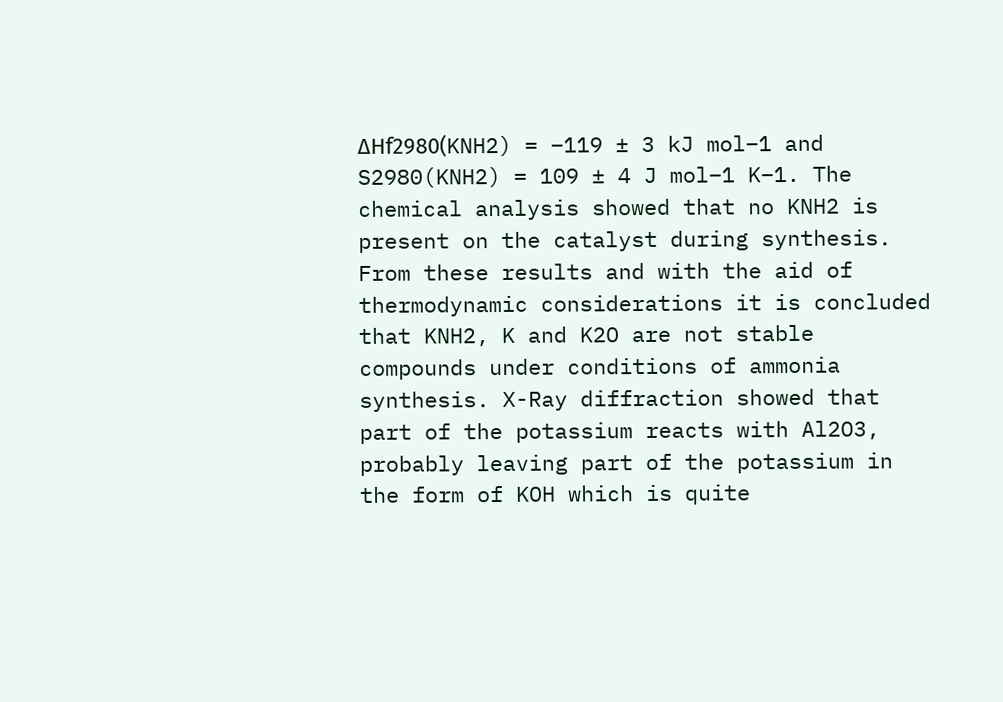ΔHf2980(KNH2) = −119 ± 3 kJ mol−1 and S2980(KNH2) = 109 ± 4 J mol−1 K−1. The chemical analysis showed that no KNH2 is present on the catalyst during synthesis. From these results and with the aid of thermodynamic considerations it is concluded that KNH2, K and K2O are not stable compounds under conditions of ammonia synthesis. X-Ray diffraction showed that part of the potassium reacts with Al2O3, probably leaving part of the potassium in the form of KOH which is quite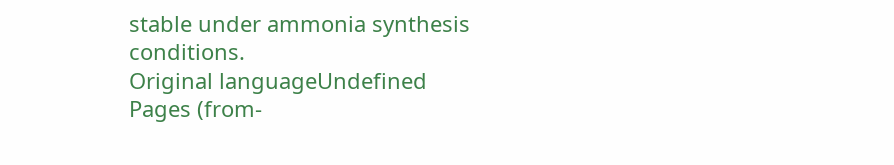stable under ammonia synthesis conditions.
Original languageUndefined
Pages (from-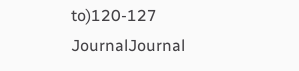to)120-127
JournalJournal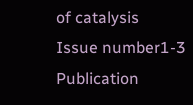of catalysis
Issue number1-3
Publication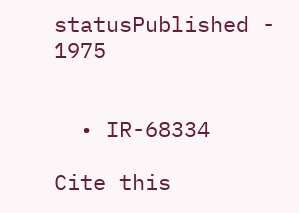statusPublished - 1975


  • IR-68334

Cite this